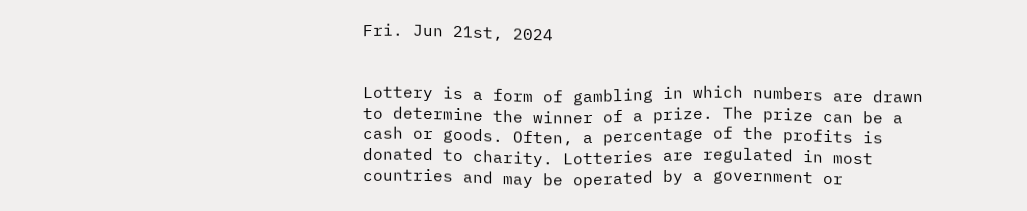Fri. Jun 21st, 2024


Lottery is a form of gambling in which numbers are drawn to determine the winner of a prize. The prize can be a cash or goods. Often, a percentage of the profits is donated to charity. Lotteries are regulated in most countries and may be operated by a government or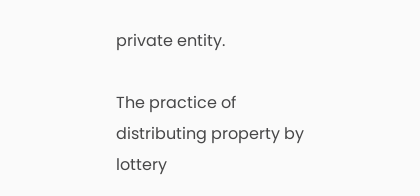private entity.

The practice of distributing property by lottery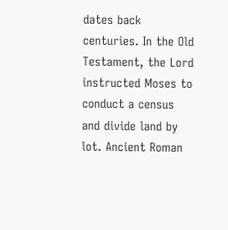dates back centuries. In the Old Testament, the Lord instructed Moses to conduct a census and divide land by lot. Ancient Roman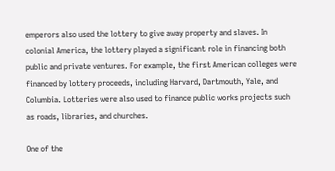emperors also used the lottery to give away property and slaves. In colonial America, the lottery played a significant role in financing both public and private ventures. For example, the first American colleges were financed by lottery proceeds, including Harvard, Dartmouth, Yale, and Columbia. Lotteries were also used to finance public works projects such as roads, libraries, and churches.

One of the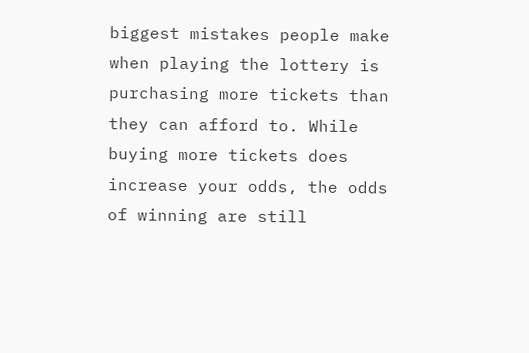biggest mistakes people make when playing the lottery is purchasing more tickets than they can afford to. While buying more tickets does increase your odds, the odds of winning are still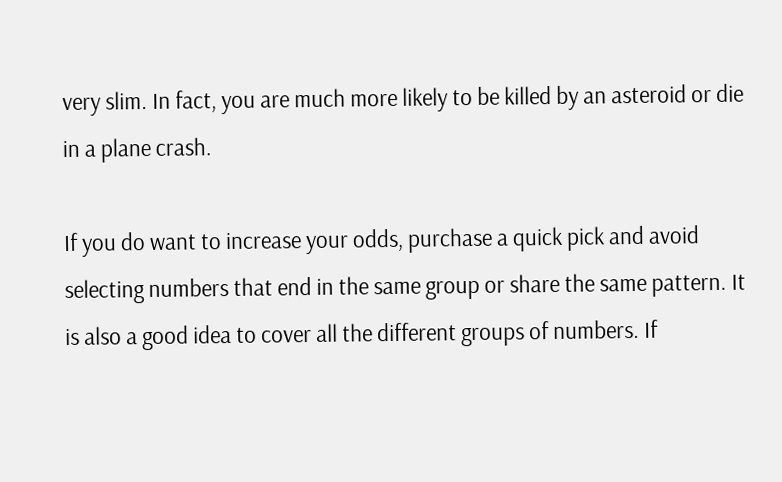very slim. In fact, you are much more likely to be killed by an asteroid or die in a plane crash.

If you do want to increase your odds, purchase a quick pick and avoid selecting numbers that end in the same group or share the same pattern. It is also a good idea to cover all the different groups of numbers. If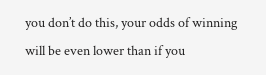you don’t do this, your odds of winning will be even lower than if you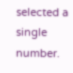selected a single number.